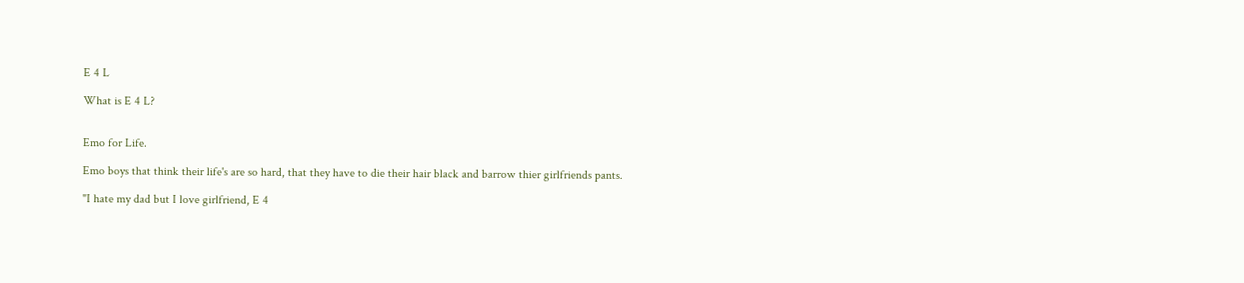E 4 L

What is E 4 L?


Emo for Life.

Emo boys that think their life's are so hard, that they have to die their hair black and barrow thier girlfriends pants.

"I hate my dad but I love girlfriend, E 4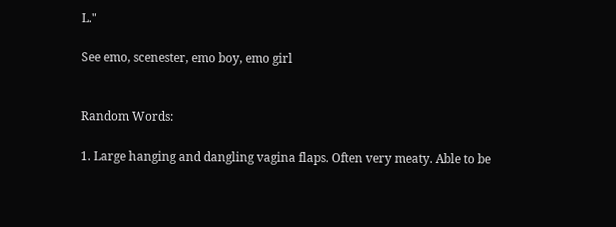L."

See emo, scenester, emo boy, emo girl


Random Words:

1. Large hanging and dangling vagina flaps. Often very meaty. Able to be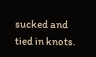sucked and tied in knots.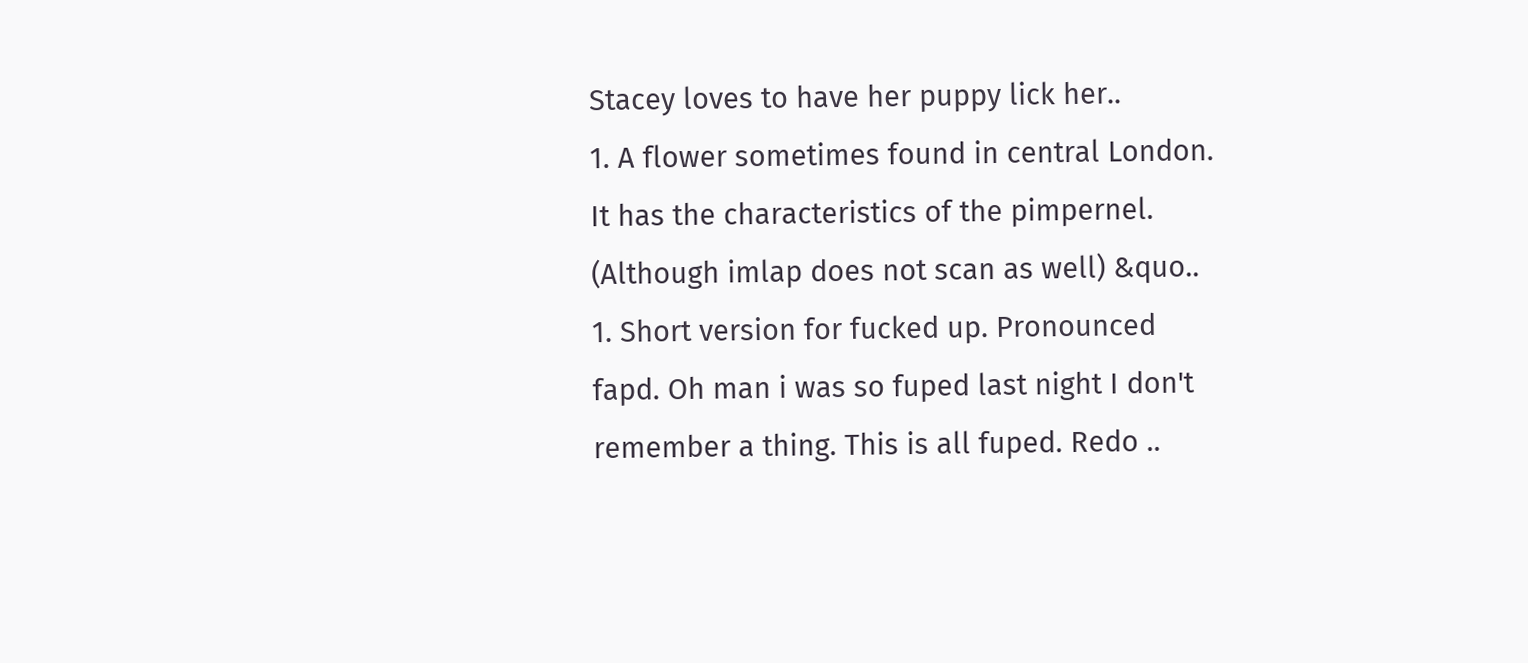Stacey loves to have her puppy lick her..
1. A flower sometimes found in central London. It has the characteristics of the pimpernel. (Although imlap does not scan as well) &quo..
1. Short version for fucked up. Pronounced fapd. Oh man i was so fuped last night I don't remember a thing. This is all fuped. Redo ..